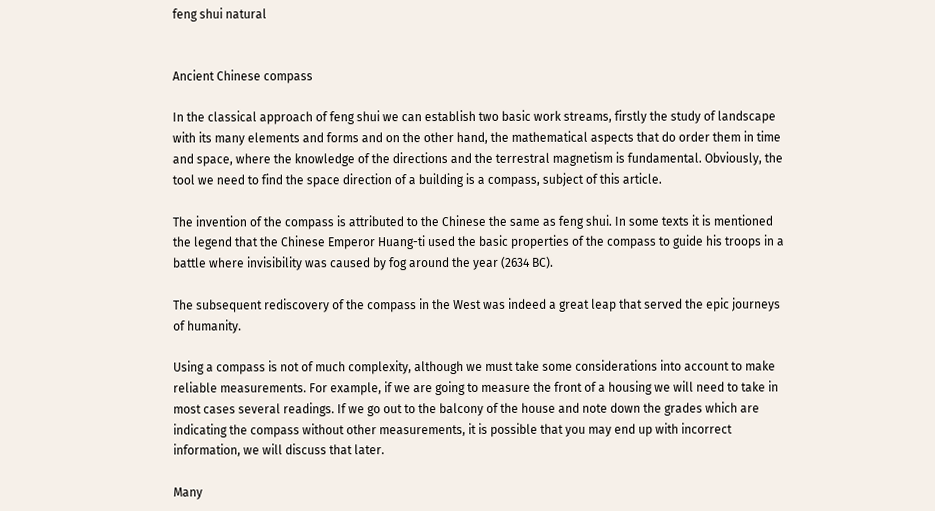feng shui natural


Ancient Chinese compass

In the classical approach of feng shui we can establish two basic work streams, firstly the study of landscape with its many elements and forms and on the other hand, the mathematical aspects that do order them in time and space, where the knowledge of the directions and the terrestral magnetism is fundamental. Obviously, the tool we need to find the space direction of a building is a compass, subject of this article.

The invention of the compass is attributed to the Chinese the same as feng shui. In some texts it is mentioned the legend that the Chinese Emperor Huang-ti used the basic properties of the compass to guide his troops in a battle where invisibility was caused by fog around the year (2634 BC).

The subsequent rediscovery of the compass in the West was indeed a great leap that served the epic journeys of humanity.

Using a compass is not of much complexity, although we must take some considerations into account to make reliable measurements. For example, if we are going to measure the front of a housing we will need to take in most cases several readings. If we go out to the balcony of the house and note down the grades which are indicating the compass without other measurements, it is possible that you may end up with incorrect information, we will discuss that later.

Many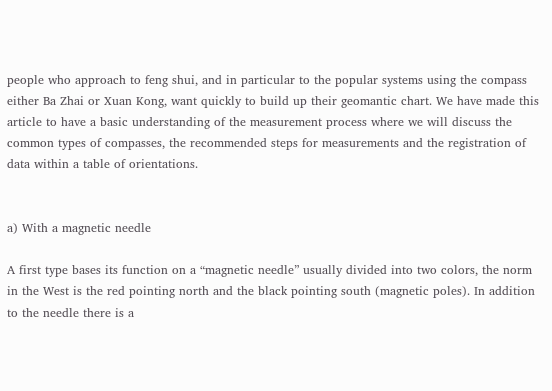people who approach to feng shui, and in particular to the popular systems using the compass either Ba Zhai or Xuan Kong, want quickly to build up their geomantic chart. We have made this article to have a basic understanding of the measurement process where we will discuss the common types of compasses, the recommended steps for measurements and the registration of data within a table of orientations.


a) With a magnetic needle

A first type bases its function on a “magnetic needle” usually divided into two colors, the norm in the West is the red pointing north and the black pointing south (magnetic poles). In addition to the needle there is a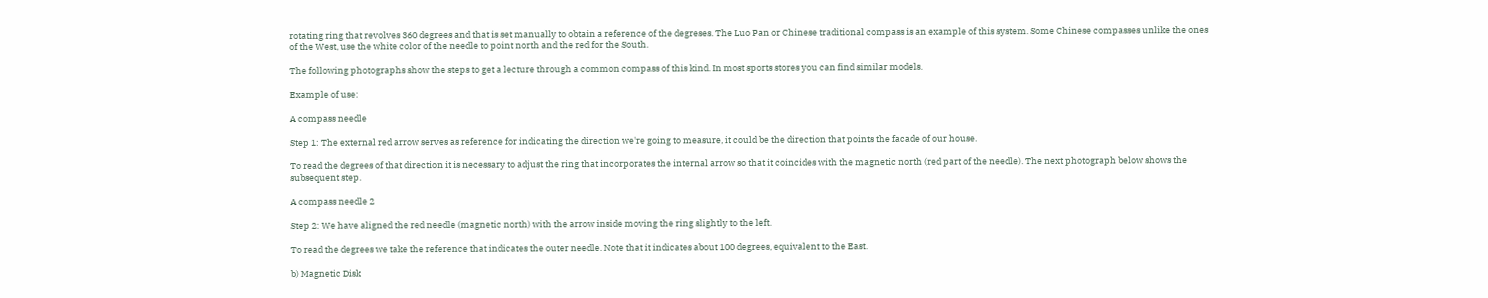rotating ring that revolves 360 degrees and that is set manually to obtain a reference of the degreses. The Luo Pan or Chinese traditional compass is an example of this system. Some Chinese compasses unlike the ones of the West, use the white color of the needle to point north and the red for the South.

The following photographs show the steps to get a lecture through a common compass of this kind. In most sports stores you can find similar models.

Example of use:

A compass needle

Step 1: The external red arrow serves as reference for indicating the direction we're going to measure, it could be the direction that points the facade of our house.

To read the degrees of that direction it is necessary to adjust the ring that incorporates the internal arrow so that it coincides with the magnetic north (red part of the needle). The next photograph below shows the subsequent step.

A compass needle 2

Step 2: We have aligned the red needle (magnetic north) with the arrow inside moving the ring slightly to the left.

To read the degrees we take the reference that indicates the outer needle. Note that it indicates about 100 degrees, equivalent to the East.

b) Magnetic Disk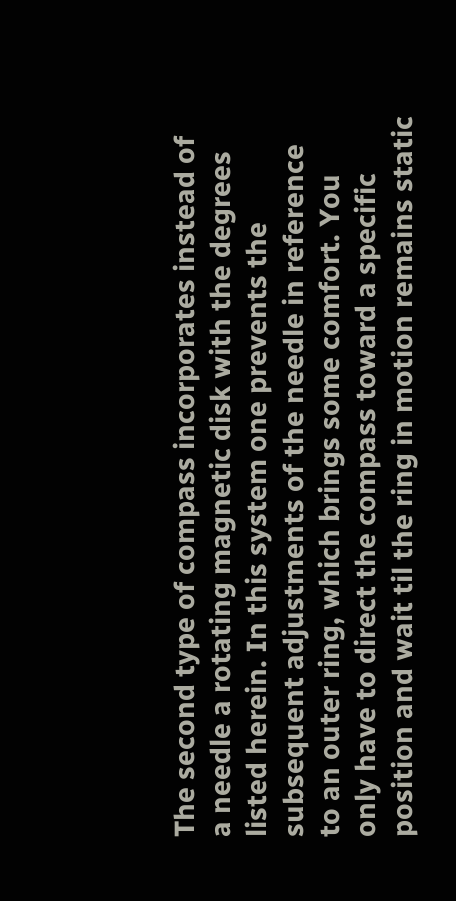The second type of compass incorporates instead of a needle a rotating magnetic disk with the degrees listed herein. In this system one prevents the subsequent adjustments of the needle in reference to an outer ring, which brings some comfort. You only have to direct the compass toward a specific position and wait til the ring in motion remains static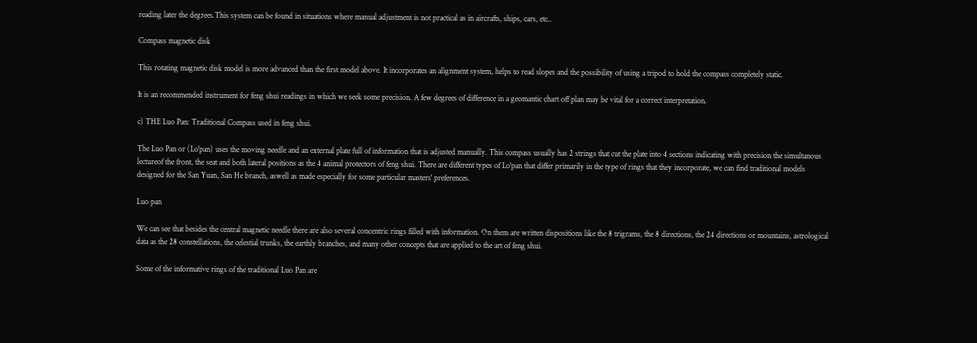reading later the degrees.This system can be found in situations where manual adjustment is not practical as in aircrafts, ships, cars, etc..

Compass magnetic disk

This rotating magnetic disk model is more advanced than the first model above. It incorporates an alignment system, helps to read slopes and the possibility of using a tripod to hold the compass completely static.

It is an recommended instrument for feng shui readings in which we seek some precision. A few degrees of difference in a geomantic chart off plan may be vital for a correct interpretation.

c) THE Luo Pan: Traditional Compass used in feng shui.

The Luo Pan or (Lo'pan) uses the moving needle and an external plate full of information that is adjusted manually. This compass usually has 2 strings that cut the plate into 4 sections indicating with precision the simultanous lectureof the front, the seat and both lateral positions as the 4 animal protectors of feng shui. There are different types of Lo'pan that differ primarily in the type of rings that they incorporate, we can find traditional models designed for the San Yuan, San He branch, aswell as made especially for some particular masters' preferences.

Luo pan

We can see that besides the central magnetic needle there are also several concentric rings filled with information. On them are written dispositions like the 8 trigrams, the 8 directions, the 24 directions or mountains, astrological data as the 28 constellations, the celestial trunks, the earthly branches, and many other concepts that are applied to the art of feng shui.

Some of the informative rings of the traditional Luo Pan are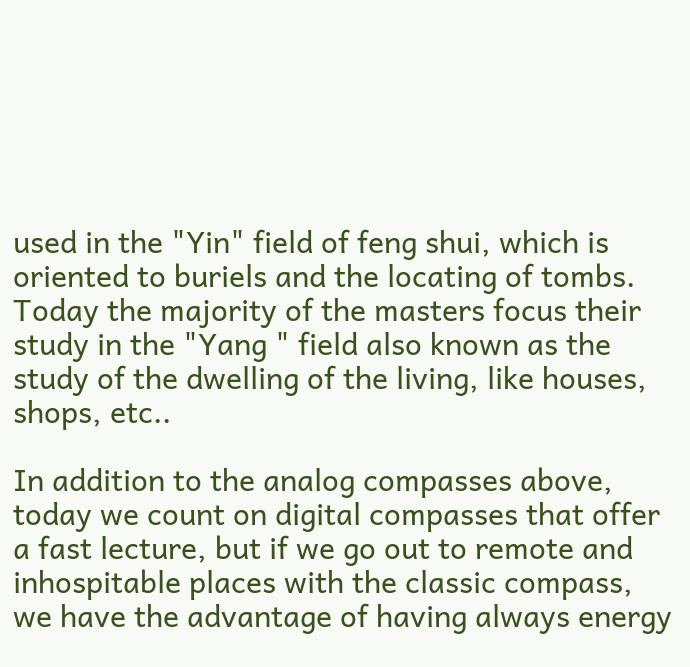used in the "Yin" field of feng shui, which is oriented to buriels and the locating of tombs. Today the majority of the masters focus their study in the "Yang " field also known as the study of the dwelling of the living, like houses, shops, etc..

In addition to the analog compasses above, today we count on digital compasses that offer a fast lecture, but if we go out to remote and inhospitable places with the classic compass, we have the advantage of having always energy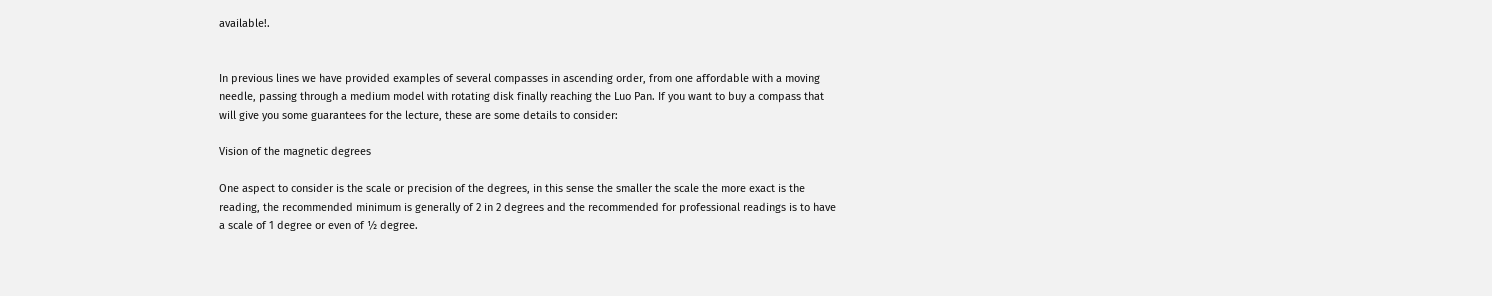available!.


In previous lines we have provided examples of several compasses in ascending order, from one affordable with a moving needle, passing through a medium model with rotating disk finally reaching the Luo Pan. If you want to buy a compass that will give you some guarantees for the lecture, these are some details to consider:

Vision of the magnetic degrees

One aspect to consider is the scale or precision of the degrees, in this sense the smaller the scale the more exact is the reading, the recommended minimum is generally of 2 in 2 degrees and the recommended for professional readings is to have a scale of 1 degree or even of ½ degree.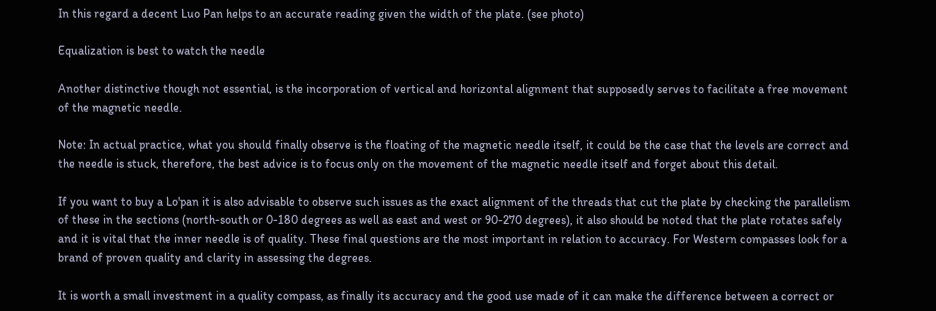In this regard a decent Luo Pan helps to an accurate reading given the width of the plate. (see photo)

Equalization is best to watch the needle

Another distinctive though not essential, is the incorporation of vertical and horizontal alignment that supposedly serves to facilitate a free movement of the magnetic needle.

Note: In actual practice, what you should finally observe is the floating of the magnetic needle itself, it could be the case that the levels are correct and the needle is stuck, therefore, the best advice is to focus only on the movement of the magnetic needle itself and forget about this detail.

If you want to buy a Lo'pan it is also advisable to observe such issues as the exact alignment of the threads that cut the plate by checking the parallelism of these in the sections (north-south or 0-180 degrees as well as east and west or 90-270 degrees), it also should be noted that the plate rotates safely and it is vital that the inner needle is of quality. These final questions are the most important in relation to accuracy. For Western compasses look for a brand of proven quality and clarity in assessing the degrees.

It is worth a small investment in a quality compass, as finally its accuracy and the good use made of it can make the difference between a correct or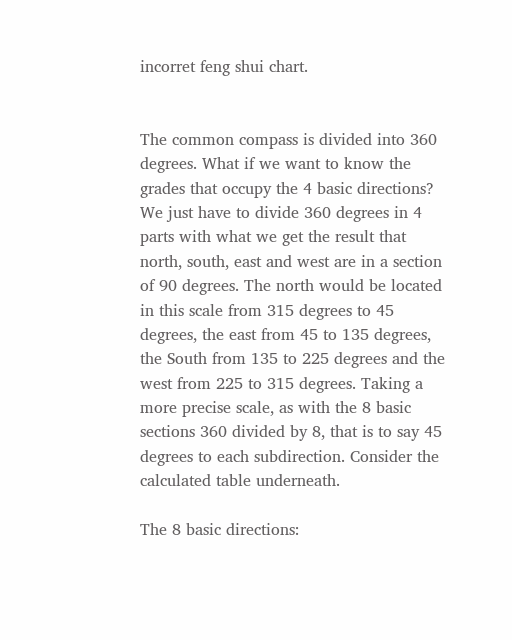incorret feng shui chart.


The common compass is divided into 360 degrees. What if we want to know the grades that occupy the 4 basic directions? We just have to divide 360 degrees in 4 parts with what we get the result that north, south, east and west are in a section of 90 degrees. The north would be located in this scale from 315 degrees to 45 degrees, the east from 45 to 135 degrees, the South from 135 to 225 degrees and the west from 225 to 315 degrees. Taking a more precise scale, as with the 8 basic sections 360 divided by 8, that is to say 45 degrees to each subdirection. Consider the calculated table underneath.

The 8 basic directions: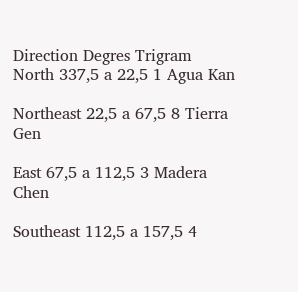Direction Degres Trigram
North 337,5 a 22,5 1 Agua Kan

Northeast 22,5 a 67,5 8 Tierra Gen

East 67,5 a 112,5 3 Madera Chen

Southeast 112,5 a 157,5 4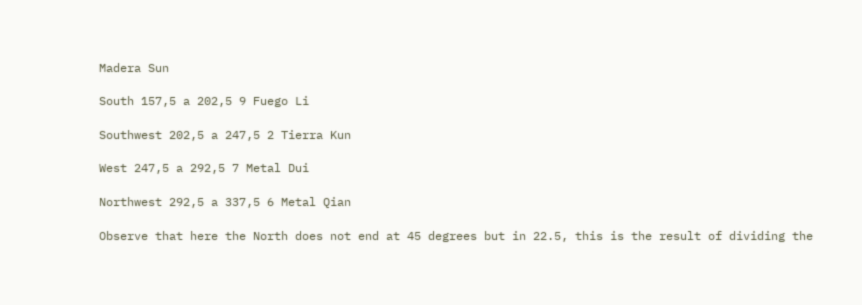Madera Sun

South 157,5 a 202,5 9 Fuego Li

Southwest 202,5 a 247,5 2 Tierra Kun

West 247,5 a 292,5 7 Metal Dui

Northwest 292,5 a 337,5 6 Metal Qian

Observe that here the North does not end at 45 degrees but in 22.5, this is the result of dividing the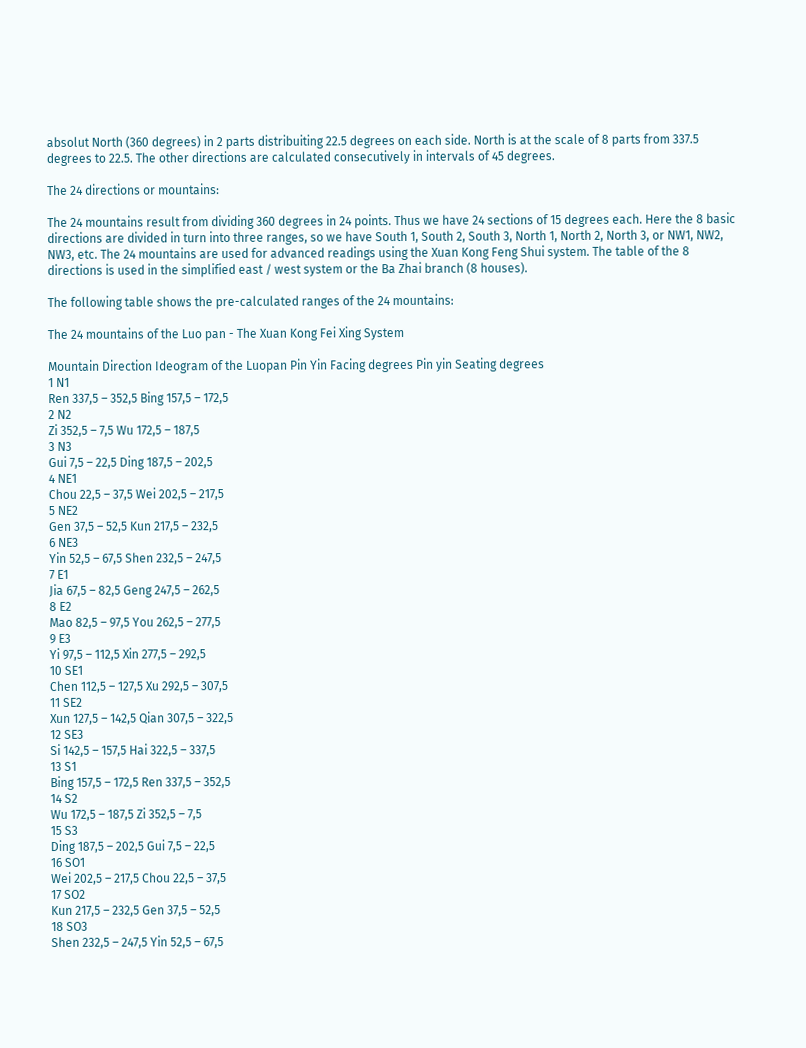absolut North (360 degrees) in 2 parts distribuiting 22.5 degrees on each side. North is at the scale of 8 parts from 337.5 degrees to 22.5. The other directions are calculated consecutively in intervals of 45 degrees.

The 24 directions or mountains:

The 24 mountains result from dividing 360 degrees in 24 points. Thus we have 24 sections of 15 degrees each. Here the 8 basic directions are divided in turn into three ranges, so we have South 1, South 2, South 3, North 1, North 2, North 3, or NW1, NW2, NW3, etc. The 24 mountains are used for advanced readings using the Xuan Kong Feng Shui system. The table of the 8 directions is used in the simplified east / west system or the Ba Zhai branch (8 houses).

The following table shows the pre-calculated ranges of the 24 mountains:

The 24 mountains of the Luo pan - The Xuan Kong Fei Xing System

Mountain Direction Ideogram of the Luopan Pin Yin Facing degrees Pin yin Seating degrees
1 N1
Ren 337,5 – 352,5 Bing 157,5 – 172,5
2 N2
Zi 352,5 – 7,5 Wu 172,5 – 187,5
3 N3
Gui 7,5 – 22,5 Ding 187,5 – 202,5
4 NE1
Chou 22,5 – 37,5 Wei 202,5 – 217,5
5 NE2
Gen 37,5 – 52,5 Kun 217,5 – 232,5
6 NE3
Yin 52,5 – 67,5 Shen 232,5 – 247,5
7 E1
Jia 67,5 – 82,5 Geng 247,5 – 262,5
8 E2
Mao 82,5 – 97,5 You 262,5 – 277,5
9 E3
Yi 97,5 – 112,5 Xin 277,5 – 292,5
10 SE1
Chen 112,5 – 127,5 Xu 292,5 – 307,5
11 SE2
Xun 127,5 – 142,5 Qian 307,5 – 322,5
12 SE3
Si 142,5 – 157,5 Hai 322,5 – 337,5
13 S1
Bing 157,5 – 172,5 Ren 337,5 – 352,5
14 S2
Wu 172,5 – 187,5 Zi 352,5 – 7,5
15 S3
Ding 187,5 – 202,5 Gui 7,5 – 22,5
16 SO1
Wei 202,5 – 217,5 Chou 22,5 – 37,5
17 SO2
Kun 217,5 – 232,5 Gen 37,5 – 52,5
18 SO3
Shen 232,5 – 247,5 Yin 52,5 – 67,5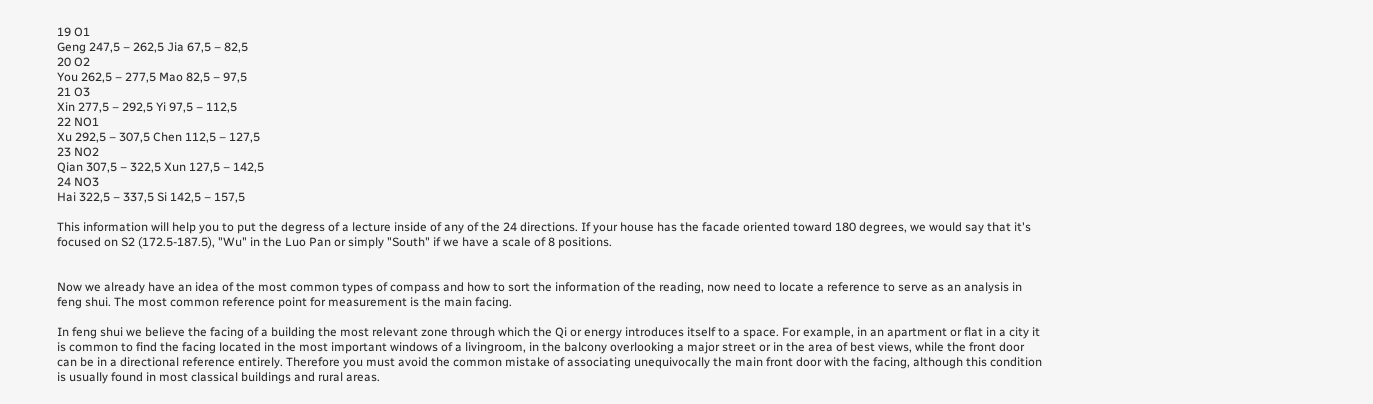19 O1
Geng 247,5 – 262,5 Jia 67,5 – 82,5
20 O2
You 262,5 – 277,5 Mao 82,5 – 97,5
21 O3
Xin 277,5 – 292,5 Yi 97,5 – 112,5
22 NO1
Xu 292,5 – 307,5 Chen 112,5 – 127,5
23 NO2
Qian 307,5 – 322,5 Xun 127,5 – 142,5
24 NO3
Hai 322,5 – 337,5 Si 142,5 – 157,5

This information will help you to put the degress of a lecture inside of any of the 24 directions. If your house has the facade oriented toward 180 degrees, we would say that it's focused on S2 (172.5-187.5), "Wu" in the Luo Pan or simply "South" if we have a scale of 8 positions.


Now we already have an idea of the most common types of compass and how to sort the information of the reading, now need to locate a reference to serve as an analysis in feng shui. The most common reference point for measurement is the main facing.

In feng shui we believe the facing of a building the most relevant zone through which the Qi or energy introduces itself to a space. For example, in an apartment or flat in a city it is common to find the facing located in the most important windows of a livingroom, in the balcony overlooking a major street or in the area of best views, while the front door can be in a directional reference entirely. Therefore you must avoid the common mistake of associating unequivocally the main front door with the facing, although this condition is usually found in most classical buildings and rural areas.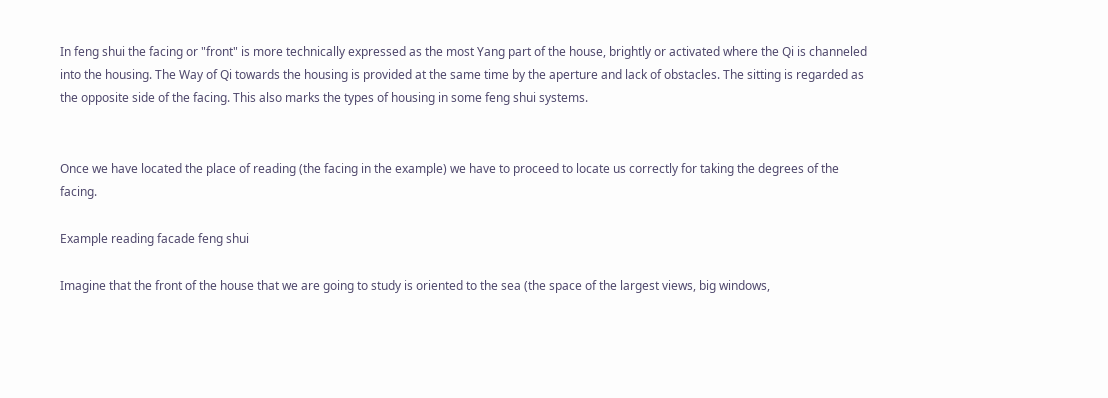In feng shui the facing or "front" is more technically expressed as the most Yang part of the house, brightly or activated where the Qi is channeled into the housing. The Way of Qi towards the housing is provided at the same time by the aperture and lack of obstacles. The sitting is regarded as the opposite side of the facing. This also marks the types of housing in some feng shui systems.


Once we have located the place of reading (the facing in the example) we have to proceed to locate us correctly for taking the degrees of the facing.

Example reading facade feng shui

Imagine that the front of the house that we are going to study is oriented to the sea (the space of the largest views, big windows,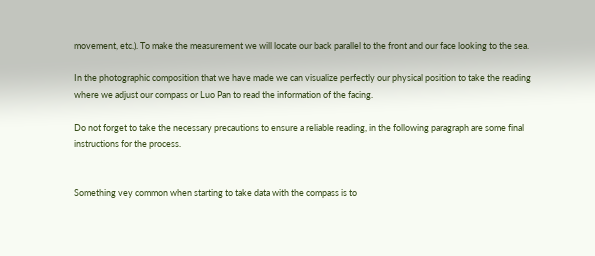movement, etc.). To make the measurement we will locate our back parallel to the front and our face looking to the sea.

In the photographic composition that we have made we can visualize perfectly our physical position to take the reading where we adjust our compass or Luo Pan to read the information of the facing.

Do not forget to take the necessary precautions to ensure a reliable reading, in the following paragraph are some final instructions for the process.


Something vey common when starting to take data with the compass is to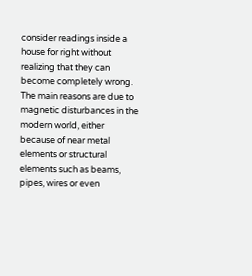consider readings inside a house for right without realizing that they can become completely wrong. The main reasons are due to magnetic disturbances in the modern world, either because of near metal elements or structural elements such as beams, pipes, wires or even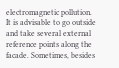electromagnetic pollution. It is advisable to go outside and take several external reference points along the facade. Sometimes, besides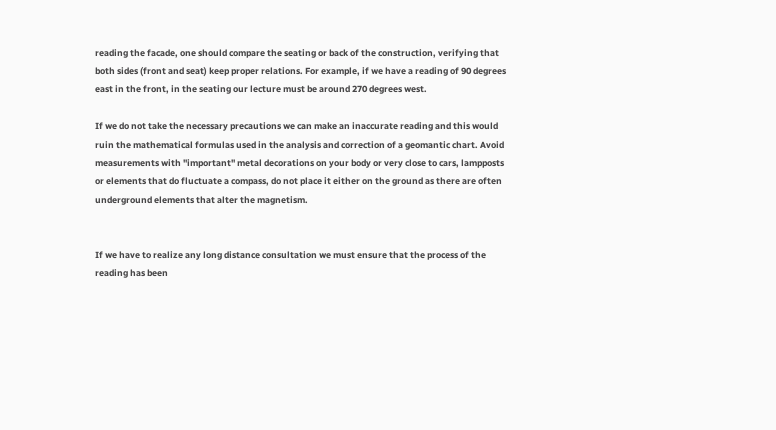reading the facade, one should compare the seating or back of the construction, verifying that both sides (front and seat) keep proper relations. For example, if we have a reading of 90 degrees east in the front, in the seating our lecture must be around 270 degrees west.

If we do not take the necessary precautions we can make an inaccurate reading and this would ruin the mathematical formulas used in the analysis and correction of a geomantic chart. Avoid measurements with "important" metal decorations on your body or very close to cars, lampposts or elements that do fluctuate a compass, do not place it either on the ground as there are often underground elements that alter the magnetism.


If we have to realize any long distance consultation we must ensure that the process of the reading has been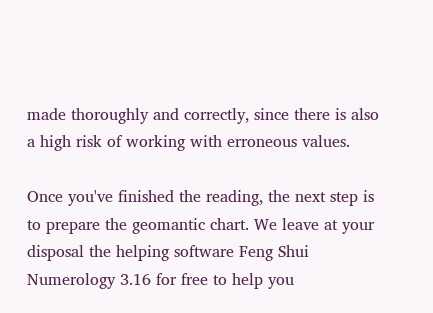made thoroughly and correctly, since there is also a high risk of working with erroneous values.

Once you've finished the reading, the next step is to prepare the geomantic chart. We leave at your disposal the helping software Feng Shui Numerology 3.16 for free to help you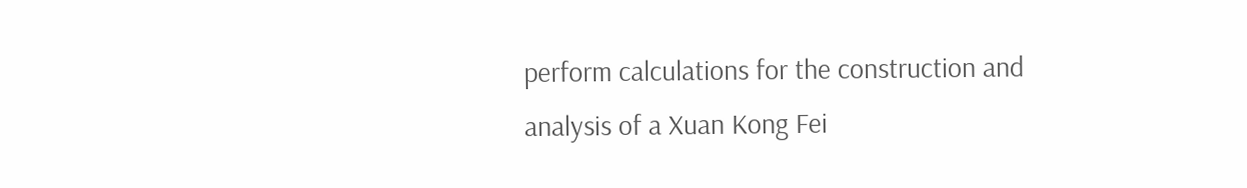perform calculations for the construction and analysis of a Xuan Kong Fei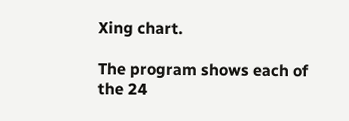Xing chart.

The program shows each of the 24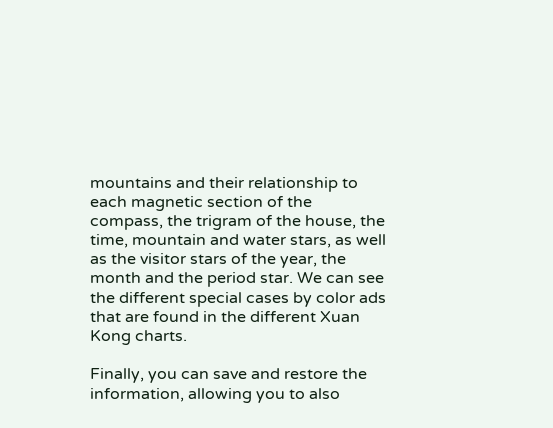mountains and their relationship to each magnetic section of the compass, the trigram of the house, the time, mountain and water stars, as well as the visitor stars of the year, the month and the period star. We can see the different special cases by color ads that are found in the different Xuan Kong charts.

Finally, you can save and restore the information, allowing you to also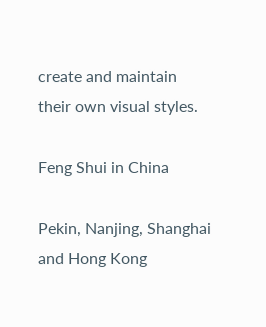create and maintain their own visual styles.

Feng Shui in China

Pekin, Nanjing, Shanghai and Hong Kong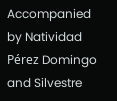Accompanied by Natividad Pérez Domingo and Silvestre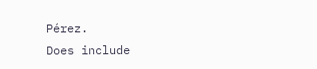Pérez.
Does include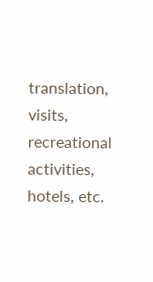translation, visits, recreational activities, hotels, etc.